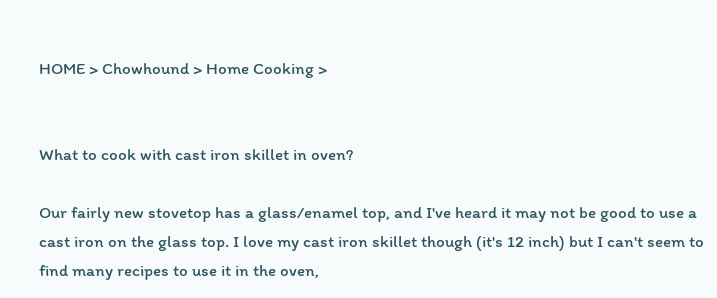HOME > Chowhound > Home Cooking >


What to cook with cast iron skillet in oven?

Our fairly new stovetop has a glass/enamel top, and I've heard it may not be good to use a cast iron on the glass top. I love my cast iron skillet though (it's 12 inch) but I can't seem to find many recipes to use it in the oven,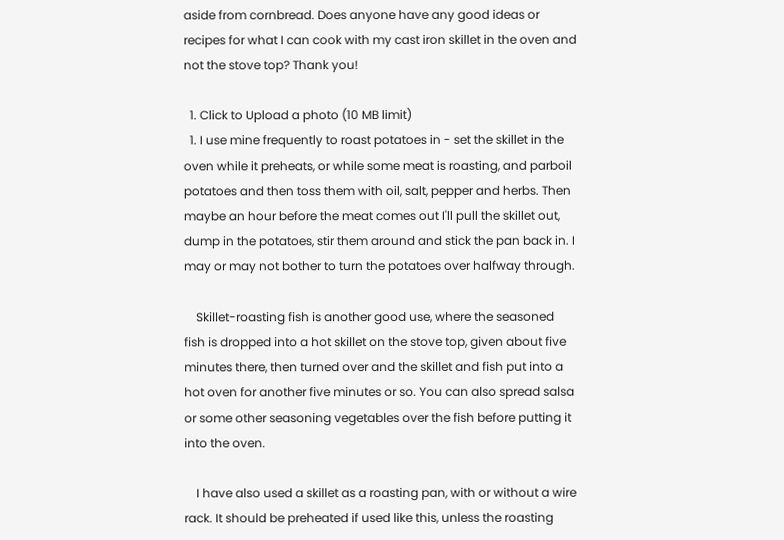aside from cornbread. Does anyone have any good ideas or recipes for what I can cook with my cast iron skillet in the oven and not the stove top? Thank you!

  1. Click to Upload a photo (10 MB limit)
  1. I use mine frequently to roast potatoes in - set the skillet in the oven while it preheats, or while some meat is roasting, and parboil potatoes and then toss them with oil, salt, pepper and herbs. Then maybe an hour before the meat comes out I'll pull the skillet out, dump in the potatoes, stir them around and stick the pan back in. I may or may not bother to turn the potatoes over halfway through.

    Skillet-roasting fish is another good use, where the seasoned fish is dropped into a hot skillet on the stove top, given about five minutes there, then turned over and the skillet and fish put into a hot oven for another five minutes or so. You can also spread salsa or some other seasoning vegetables over the fish before putting it into the oven.

    I have also used a skillet as a roasting pan, with or without a wire rack. It should be preheated if used like this, unless the roasting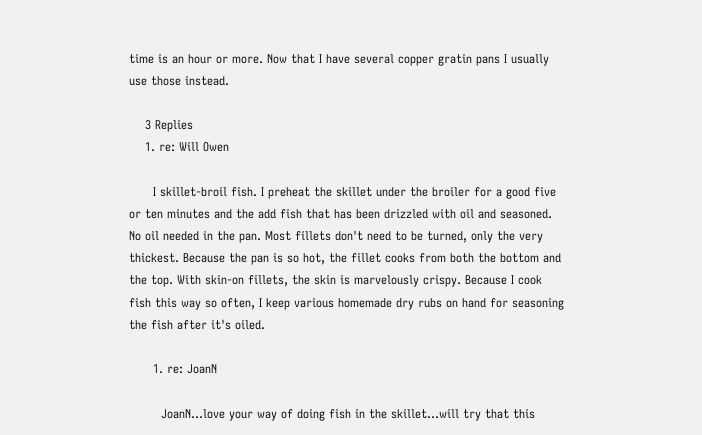time is an hour or more. Now that I have several copper gratin pans I usually use those instead.

    3 Replies
    1. re: Will Owen

      I skillet-broil fish. I preheat the skillet under the broiler for a good five or ten minutes and the add fish that has been drizzled with oil and seasoned. No oil needed in the pan. Most fillets don't need to be turned, only the very thickest. Because the pan is so hot, the fillet cooks from both the bottom and the top. With skin-on fillets, the skin is marvelously crispy. Because I cook fish this way so often, I keep various homemade dry rubs on hand for seasoning the fish after it's oiled.

      1. re: JoanN

        JoanN...love your way of doing fish in the skillet...will try that this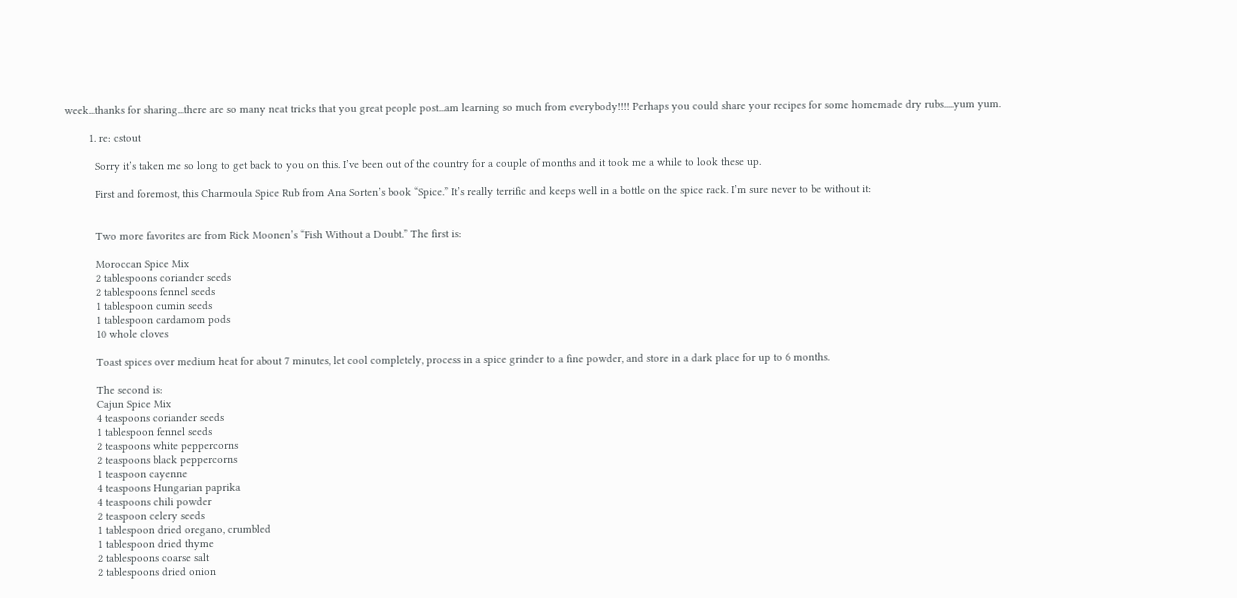week...thanks for sharing...there are so many neat tricks that you great people post...am learning so much from everybody!!!! Perhaps you could share your recipes for some homemade dry rubs.....yum yum.

        1. re: cstout

          Sorry it’s taken me so long to get back to you on this. I’ve been out of the country for a couple of months and it took me a while to look these up.

          First and foremost, this Charmoula Spice Rub from Ana Sorten’s book “Spice.” It’s really terrific and keeps well in a bottle on the spice rack. I’m sure never to be without it:


          Two more favorites are from Rick Moonen’s “Fish Without a Doubt.” The first is:

          Moroccan Spice Mix
          2 tablespoons coriander seeds
          2 tablespoons fennel seeds
          1 tablespoon cumin seeds
          1 tablespoon cardamom pods
          10 whole cloves

          Toast spices over medium heat for about 7 minutes, let cool completely, process in a spice grinder to a fine powder, and store in a dark place for up to 6 months.

          The second is:
          Cajun Spice Mix
          4 teaspoons coriander seeds
          1 tablespoon fennel seeds
          2 teaspoons white peppercorns
          2 teaspoons black peppercorns
          1 teaspoon cayenne
          4 teaspoons Hungarian paprika
          4 teaspoons chili powder
          2 teaspoon celery seeds
          1 tablespoon dried oregano, crumbled
          1 tablespoon dried thyme
          2 tablespoons coarse salt
          2 tablespoons dried onion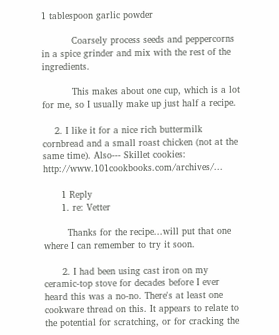1 tablespoon garlic powder

          Coarsely process seeds and peppercorns in a spice grinder and mix with the rest of the ingredients.

          This makes about one cup, which is a lot for me, so I usually make up just half a recipe.

    2. I like it for a nice rich buttermilk cornbread and a small roast chicken (not at the same time). Also--- Skillet cookies: http://www.101cookbooks.com/archives/...

      1 Reply
      1. re: Vetter

        Thanks for the recipe...will put that one where I can remember to try it soon.

      2. I had been using cast iron on my ceramic-top stove for decades before I ever heard this was a no-no. There's at least one cookware thread on this. It appears to relate to the potential for scratching, or for cracking the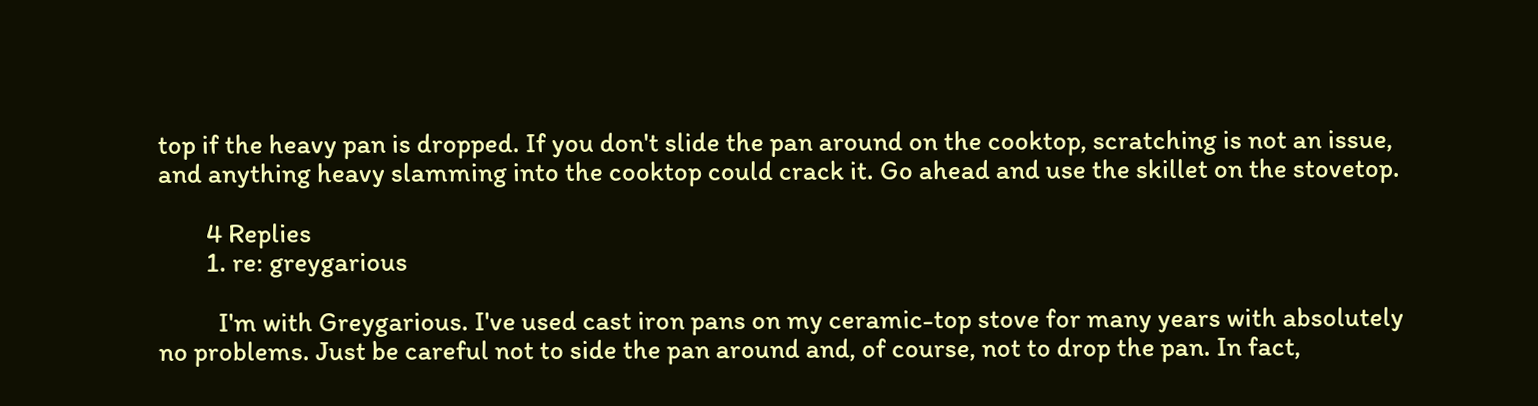top if the heavy pan is dropped. If you don't slide the pan around on the cooktop, scratching is not an issue, and anything heavy slamming into the cooktop could crack it. Go ahead and use the skillet on the stovetop.

        4 Replies
        1. re: greygarious

          I'm with Greygarious. I've used cast iron pans on my ceramic-top stove for many years with absolutely no problems. Just be careful not to side the pan around and, of course, not to drop the pan. In fact,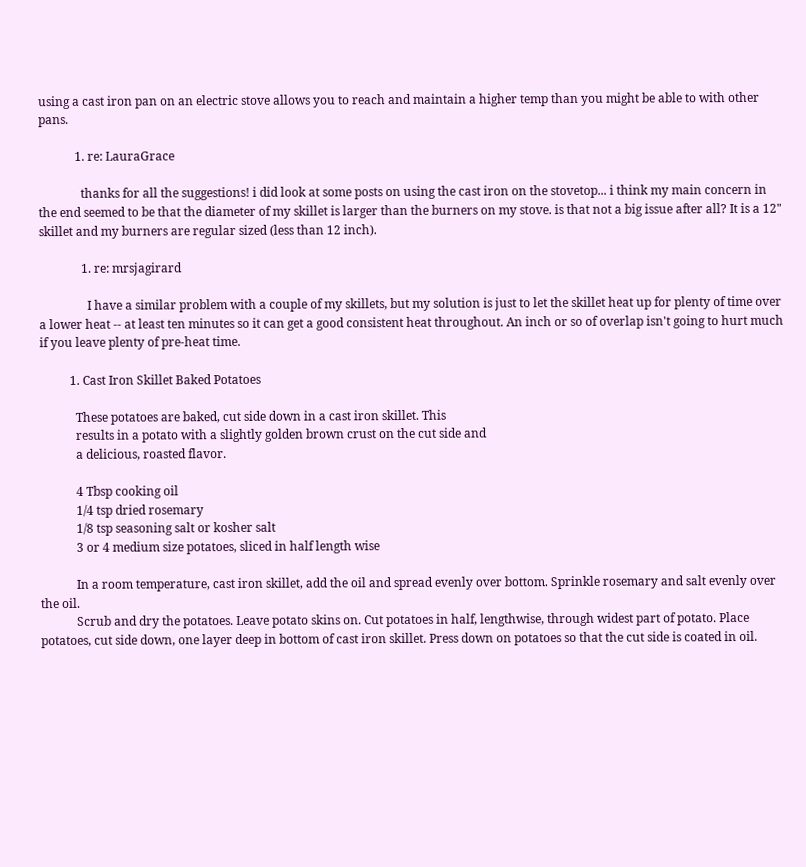using a cast iron pan on an electric stove allows you to reach and maintain a higher temp than you might be able to with other pans.

            1. re: LauraGrace

              thanks for all the suggestions! i did look at some posts on using the cast iron on the stovetop... i think my main concern in the end seemed to be that the diameter of my skillet is larger than the burners on my stove. is that not a big issue after all? It is a 12" skillet and my burners are regular sized (less than 12 inch).

              1. re: mrsjagirard

                I have a similar problem with a couple of my skillets, but my solution is just to let the skillet heat up for plenty of time over a lower heat -- at least ten minutes so it can get a good consistent heat throughout. An inch or so of overlap isn't going to hurt much if you leave plenty of pre-heat time.

          1. Cast Iron Skillet Baked Potatoes

            These potatoes are baked, cut side down in a cast iron skillet. This
            results in a potato with a slightly golden brown crust on the cut side and
            a delicious, roasted flavor.

            4 Tbsp cooking oil
            1/4 tsp dried rosemary
            1/8 tsp seasoning salt or kosher salt
            3 or 4 medium size potatoes, sliced in half length wise

            In a room temperature, cast iron skillet, add the oil and spread evenly over bottom. Sprinkle rosemary and salt evenly over the oil.
            Scrub and dry the potatoes. Leave potato skins on. Cut potatoes in half, lengthwise, through widest part of potato. Place potatoes, cut side down, one layer deep in bottom of cast iron skillet. Press down on potatoes so that the cut side is coated in oil.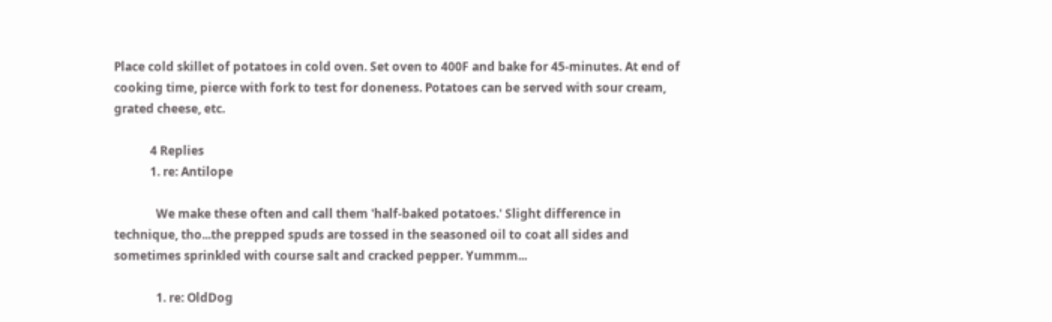Place cold skillet of potatoes in cold oven. Set oven to 400F and bake for 45-minutes. At end of cooking time, pierce with fork to test for doneness. Potatoes can be served with sour cream, grated cheese, etc.

            4 Replies
            1. re: Antilope

              We make these often and call them 'half-baked potatoes.' Slight difference in technique, tho...the prepped spuds are tossed in the seasoned oil to coat all sides and sometimes sprinkled with course salt and cracked pepper. Yummm...

              1. re: OldDog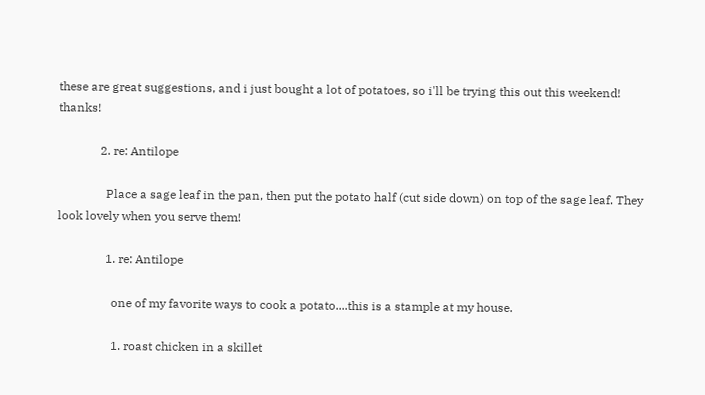these are great suggestions, and i just bought a lot of potatoes, so i'll be trying this out this weekend! thanks!

              2. re: Antilope

                Place a sage leaf in the pan, then put the potato half (cut side down) on top of the sage leaf. They look lovely when you serve them!

                1. re: Antilope

                  one of my favorite ways to cook a potato....this is a stample at my house.

                  1. roast chicken in a skillet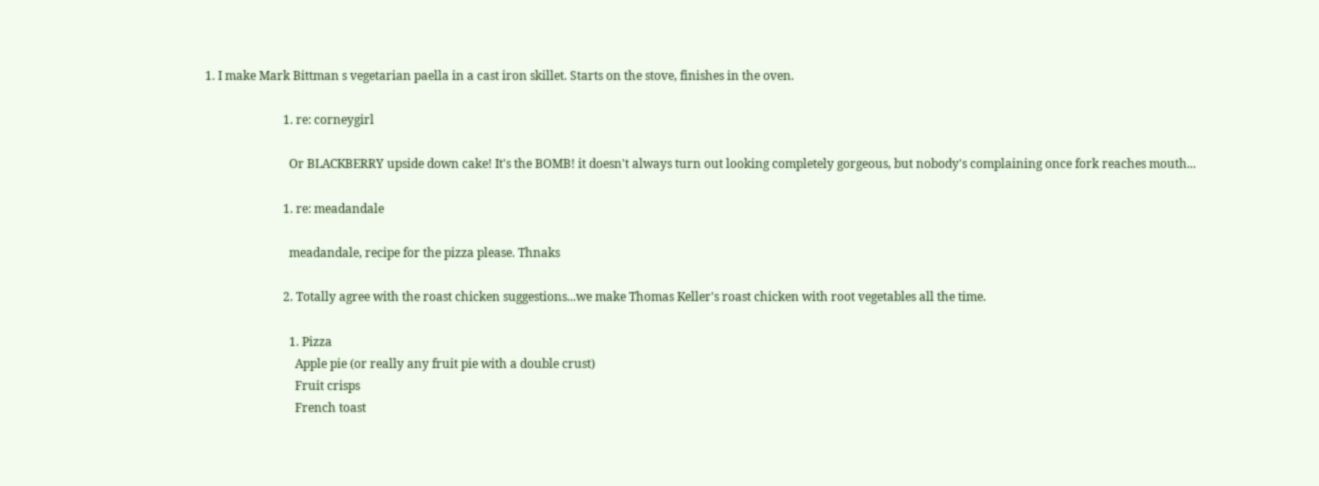1. I make Mark Bittman s vegetarian paella in a cast iron skillet. Starts on the stove, finishes in the oven.

                          1. re: corneygirl

                            Or BLACKBERRY upside down cake! It's the BOMB! it doesn't always turn out looking completely gorgeous, but nobody's complaining once fork reaches mouth...

                          1. re: meadandale

                            meadandale, recipe for the pizza please. Thnaks

                          2. Totally agree with the roast chicken suggestions...we make Thomas Keller's roast chicken with root vegetables all the time.

                            1. Pizza
                              Apple pie (or really any fruit pie with a double crust)
                              Fruit crisps
                              French toast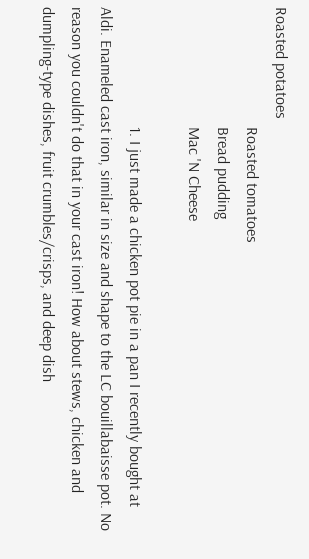Roasted potatoes
                              Roasted tomatoes
                              Bread pudding
                              Mac 'N Cheese

                              1. I just made a chicken pot pie in a pan I recently bought at Aldi. Enameled cast iron, similar in size and shape to the LC bouillabaisse pot. No reason you couldn't do that in your cast iron! How about stews, chicken and dumpling-type dishes, fruit crumbles/crisps, and deep dish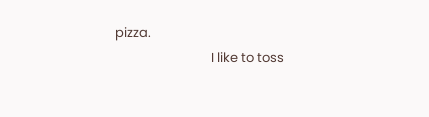pizza.
                                I like to toss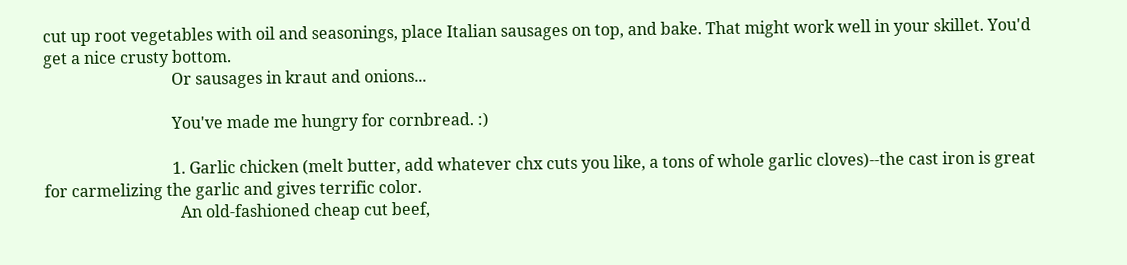cut up root vegetables with oil and seasonings, place Italian sausages on top, and bake. That might work well in your skillet. You'd get a nice crusty bottom.
                                Or sausages in kraut and onions...

                                You've made me hungry for cornbread. :)

                                1. Garlic chicken (melt butter, add whatever chx cuts you like, a tons of whole garlic cloves)--the cast iron is great for carmelizing the garlic and gives terrific color.
                                  An old-fashioned cheap cut beef,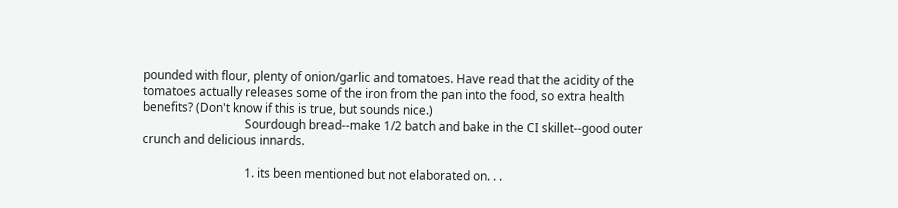pounded with flour, plenty of onion/garlic and tomatoes. Have read that the acidity of the tomatoes actually releases some of the iron from the pan into the food, so extra health benefits? (Don't know if this is true, but sounds nice.)
                                  Sourdough bread--make 1/2 batch and bake in the CI skillet--good outer crunch and delicious innards.

                                  1. its been mentioned but not elaborated on. . .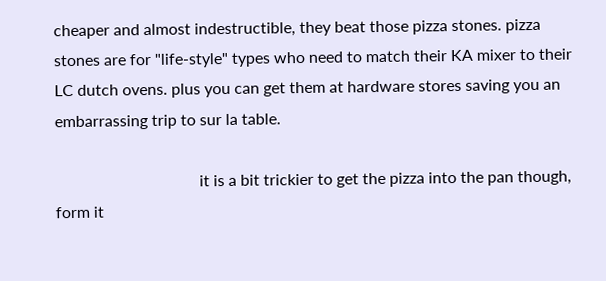cheaper and almost indestructible, they beat those pizza stones. pizza stones are for "life-style" types who need to match their KA mixer to their LC dutch ovens. plus you can get them at hardware stores saving you an embarrassing trip to sur la table.

                                    it is a bit trickier to get the pizza into the pan though, form it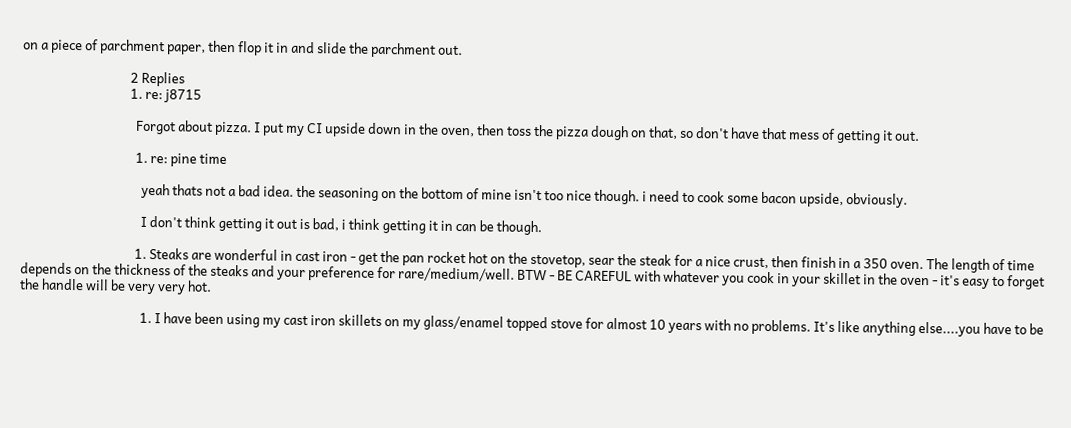on a piece of parchment paper, then flop it in and slide the parchment out.

                                    2 Replies
                                    1. re: j8715

                                      Forgot about pizza. I put my CI upside down in the oven, then toss the pizza dough on that, so don't have that mess of getting it out.

                                      1. re: pine time

                                        yeah thats not a bad idea. the seasoning on the bottom of mine isn't too nice though. i need to cook some bacon upside, obviously.

                                        I don't think getting it out is bad, i think getting it in can be though.

                                      1. Steaks are wonderful in cast iron - get the pan rocket hot on the stovetop, sear the steak for a nice crust, then finish in a 350 oven. The length of time depends on the thickness of the steaks and your preference for rare/medium/well. BTW - BE CAREFUL with whatever you cook in your skillet in the oven - it's easy to forget the handle will be very very hot.

                                        1. I have been using my cast iron skillets on my glass/enamel topped stove for almost 10 years with no problems. It's like anything else....you have to be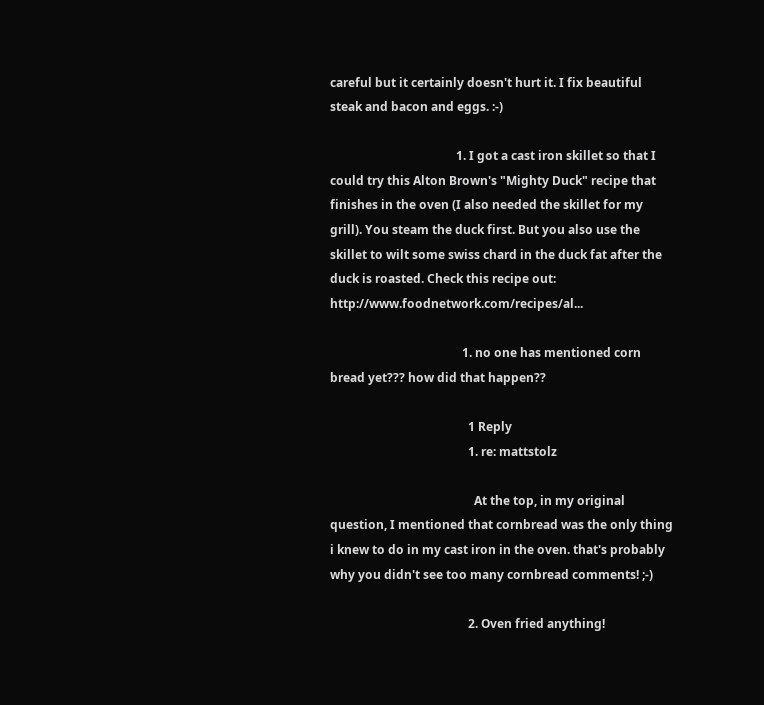careful but it certainly doesn't hurt it. I fix beautiful steak and bacon and eggs. :-)

                                          1. I got a cast iron skillet so that I could try this Alton Brown's "Mighty Duck" recipe that finishes in the oven (I also needed the skillet for my grill). You steam the duck first. But you also use the skillet to wilt some swiss chard in the duck fat after the duck is roasted. Check this recipe out: http://www.foodnetwork.com/recipes/al...

                                            1. no one has mentioned corn bread yet??? how did that happen??

                                              1 Reply
                                              1. re: mattstolz

                                                At the top, in my original question, I mentioned that cornbread was the only thing i knew to do in my cast iron in the oven. that's probably why you didn't see too many cornbread comments! ;-)

                                              2. Oven fried anything!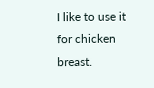I like to use it for chicken breast.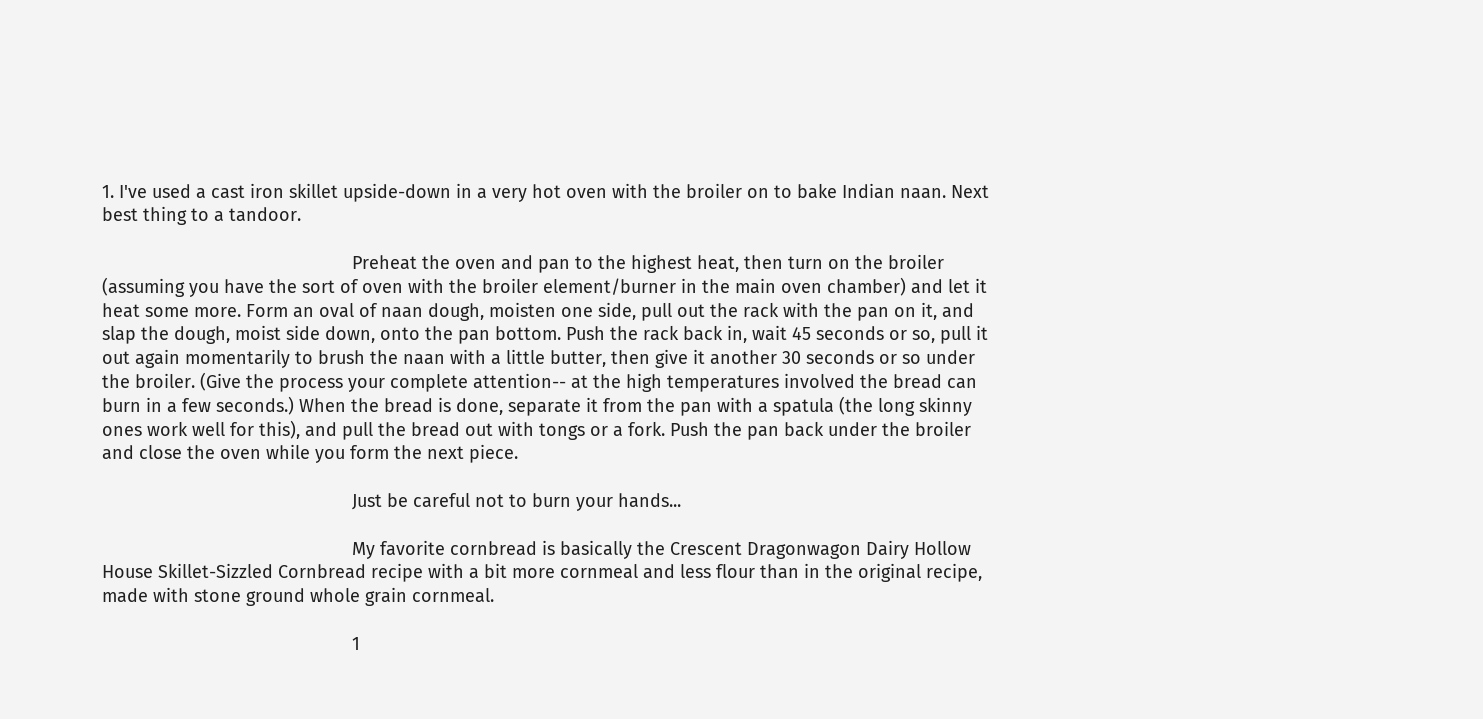1. I've used a cast iron skillet upside-down in a very hot oven with the broiler on to bake Indian naan. Next best thing to a tandoor.

                                                  Preheat the oven and pan to the highest heat, then turn on the broiler (assuming you have the sort of oven with the broiler element/burner in the main oven chamber) and let it heat some more. Form an oval of naan dough, moisten one side, pull out the rack with the pan on it, and slap the dough, moist side down, onto the pan bottom. Push the rack back in, wait 45 seconds or so, pull it out again momentarily to brush the naan with a little butter, then give it another 30 seconds or so under the broiler. (Give the process your complete attention-- at the high temperatures involved the bread can burn in a few seconds.) When the bread is done, separate it from the pan with a spatula (the long skinny ones work well for this), and pull the bread out with tongs or a fork. Push the pan back under the broiler and close the oven while you form the next piece.

                                                  Just be careful not to burn your hands...

                                                  My favorite cornbread is basically the Crescent Dragonwagon Dairy Hollow House Skillet-Sizzled Cornbread recipe with a bit more cornmeal and less flour than in the original recipe, made with stone ground whole grain cornmeal.

                                                  1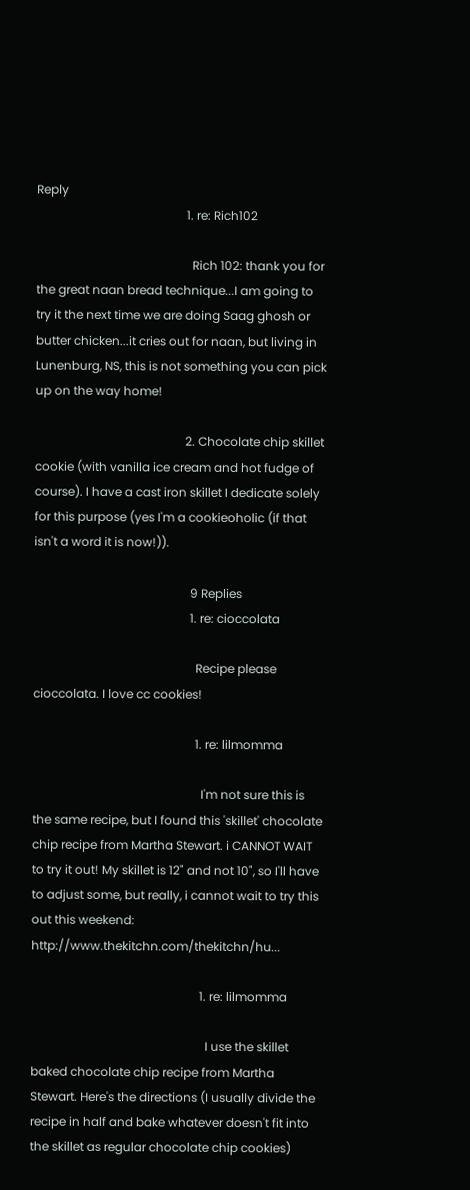Reply
                                                  1. re: Rich102

                                                    Rich 102: thank you for the great naan bread technique...I am going to try it the next time we are doing Saag ghosh or butter chicken...it cries out for naan, but living in Lunenburg, NS, this is not something you can pick up on the way home!

                                                  2. Chocolate chip skillet cookie (with vanilla ice cream and hot fudge of course). I have a cast iron skillet I dedicate solely for this purpose (yes I'm a cookieoholic (if that isn't a word it is now!)).

                                                    9 Replies
                                                    1. re: cioccolata

                                                      Recipe please cioccolata. I love cc cookies!

                                                      1. re: lilmomma

                                                        I'm not sure this is the same recipe, but I found this 'skillet' chocolate chip recipe from Martha Stewart. i CANNOT WAIT to try it out! My skillet is 12" and not 10", so I'll have to adjust some, but really, i cannot wait to try this out this weekend: http://www.thekitchn.com/thekitchn/hu...

                                                        1. re: lilmomma

                                                          I use the skillet baked chocolate chip recipe from Martha Stewart. Here's the directions (I usually divide the recipe in half and bake whatever doesn't fit into the skillet as regular chocolate chip cookies)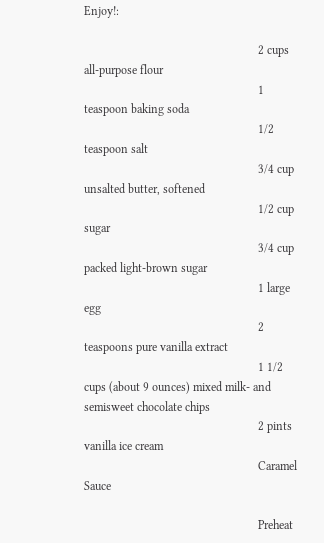Enjoy!:

                                                          2 cups all-purpose flour
                                                          1 teaspoon baking soda
                                                          1/2 teaspoon salt
                                                          3/4 cup unsalted butter, softened
                                                          1/2 cup sugar
                                                          3/4 cup packed light-brown sugar
                                                          1 large egg
                                                          2 teaspoons pure vanilla extract
                                                          1 1/2 cups (about 9 ounces) mixed milk- and semisweet chocolate chips
                                                          2 pints vanilla ice cream
                                                          Caramel Sauce

                                                          Preheat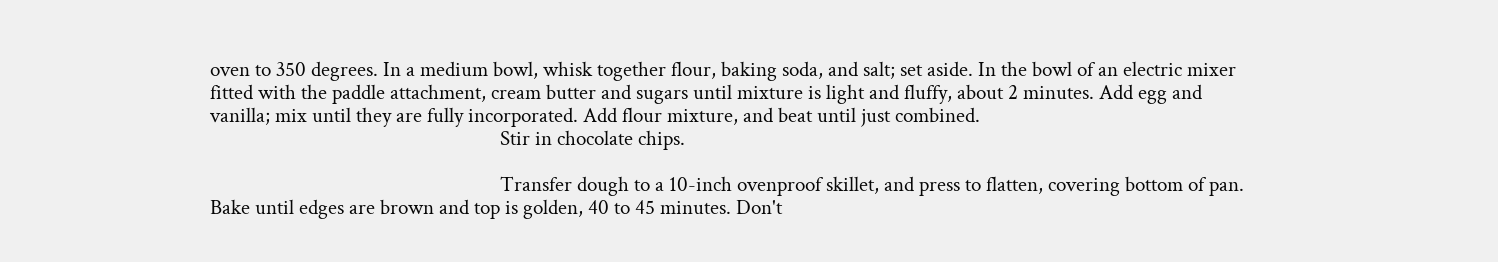oven to 350 degrees. In a medium bowl, whisk together flour, baking soda, and salt; set aside. In the bowl of an electric mixer fitted with the paddle attachment, cream butter and sugars until mixture is light and fluffy, about 2 minutes. Add egg and vanilla; mix until they are fully incorporated. Add flour mixture, and beat until just combined.
                                                          Stir in chocolate chips.

                                                          Transfer dough to a 10-inch ovenproof skillet, and press to flatten, covering bottom of pan. Bake until edges are brown and top is golden, 40 to 45 minutes. Don't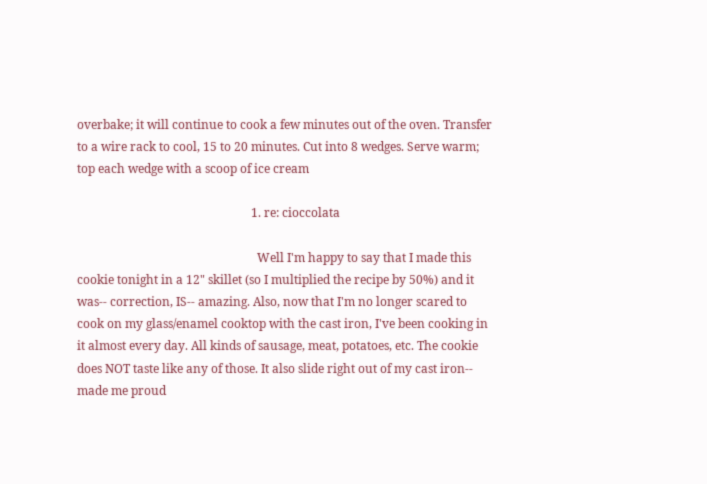overbake; it will continue to cook a few minutes out of the oven. Transfer to a wire rack to cool, 15 to 20 minutes. Cut into 8 wedges. Serve warm; top each wedge with a scoop of ice cream

                                                          1. re: cioccolata

                                                            Well I'm happy to say that I made this cookie tonight in a 12" skillet (so I multiplied the recipe by 50%) and it was-- correction, IS-- amazing. Also, now that I'm no longer scared to cook on my glass/enamel cooktop with the cast iron, I've been cooking in it almost every day. All kinds of sausage, meat, potatoes, etc. The cookie does NOT taste like any of those. It also slide right out of my cast iron-- made me proud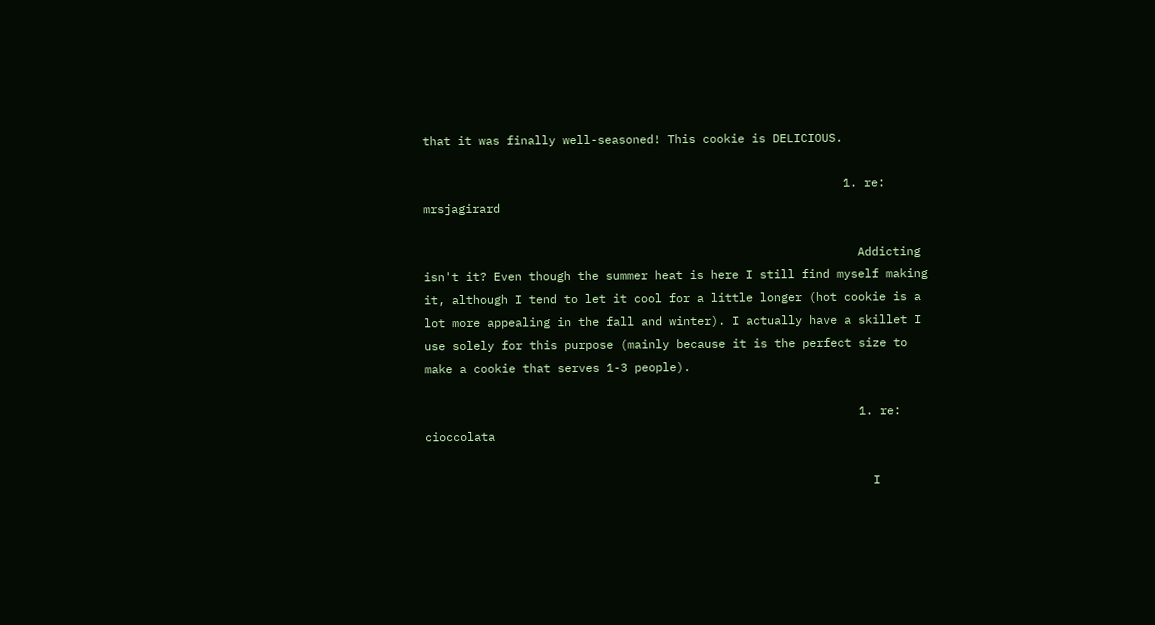that it was finally well-seasoned! This cookie is DELICIOUS.

                                                            1. re: mrsjagirard

                                                              Addicting isn't it? Even though the summer heat is here I still find myself making it, although I tend to let it cool for a little longer (hot cookie is a lot more appealing in the fall and winter). I actually have a skillet I use solely for this purpose (mainly because it is the perfect size to make a cookie that serves 1-3 people).

                                                              1. re: cioccolata

                                                                I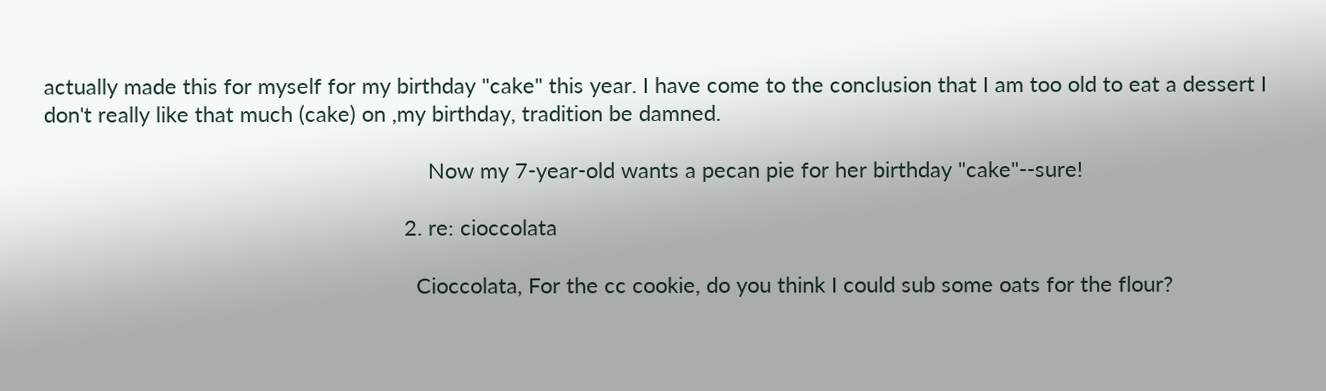actually made this for myself for my birthday "cake" this year. I have come to the conclusion that I am too old to eat a dessert I don't really like that much (cake) on ,my birthday, tradition be damned.

                                                                Now my 7-year-old wants a pecan pie for her birthday "cake"--sure!

                                                            2. re: cioccolata

                                                              Cioccolata, For the cc cookie, do you think I could sub some oats for the flour?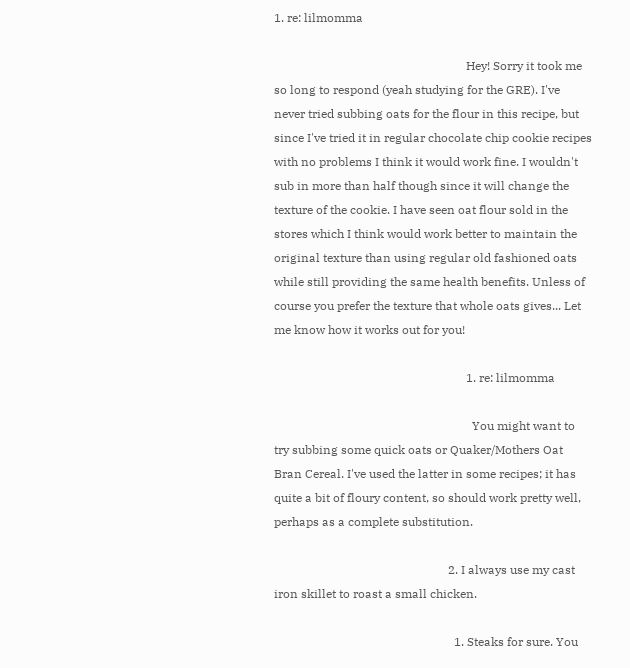1. re: lilmomma

                                                                Hey! Sorry it took me so long to respond (yeah studying for the GRE). I've never tried subbing oats for the flour in this recipe, but since I've tried it in regular chocolate chip cookie recipes with no problems I think it would work fine. I wouldn't sub in more than half though since it will change the texture of the cookie. I have seen oat flour sold in the stores which I think would work better to maintain the original texture than using regular old fashioned oats while still providing the same health benefits. Unless of course you prefer the texture that whole oats gives... Let me know how it works out for you!

                                                                1. re: lilmomma

                                                                  You might want to try subbing some quick oats or Quaker/Mothers Oat Bran Cereal. I've used the latter in some recipes; it has quite a bit of floury content, so should work pretty well, perhaps as a complete substitution.

                                                          2. I always use my cast iron skillet to roast a small chicken.

                                                            1. Steaks for sure. You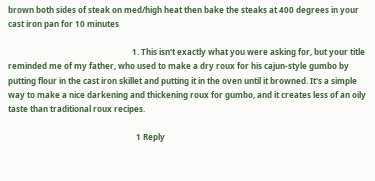brown both sides of steak on med/high heat then bake the steaks at 400 degrees in your cast iron pan for 10 minutes

                                                              1. This isn't exactly what you were asking for, but your title reminded me of my father, who used to make a dry roux for his cajun-style gumbo by putting flour in the cast iron skillet and putting it in the oven until it browned. It's a simple way to make a nice darkening and thickening roux for gumbo, and it creates less of an oily taste than traditional roux recipes.

                                                                1 Reply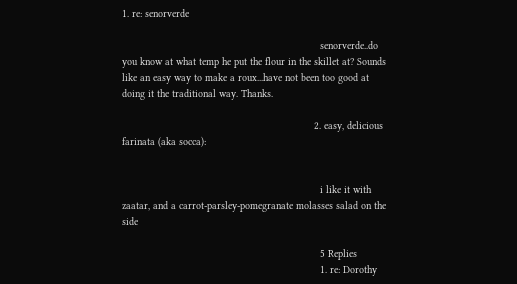1. re: senorverde

                                                                  senorverde..do you know at what temp he put the flour in the skillet at? Sounds like an easy way to make a roux...have not been too good at doing it the traditional way. Thanks.

                                                                2. easy, delicious farinata (aka socca):


                                                                  i like it with zaatar, and a carrot-parsley-pomegranate molasses salad on the side

                                                                  5 Replies
                                                                  1. re: Dorothy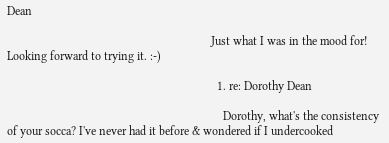Dean

                                                                    Just what I was in the mood for! Looking forward to trying it. :-)

                                                                      1. re: Dorothy Dean

                                                                        Dorothy, what's the consistency of your socca? I've never had it before & wondered if I undercooked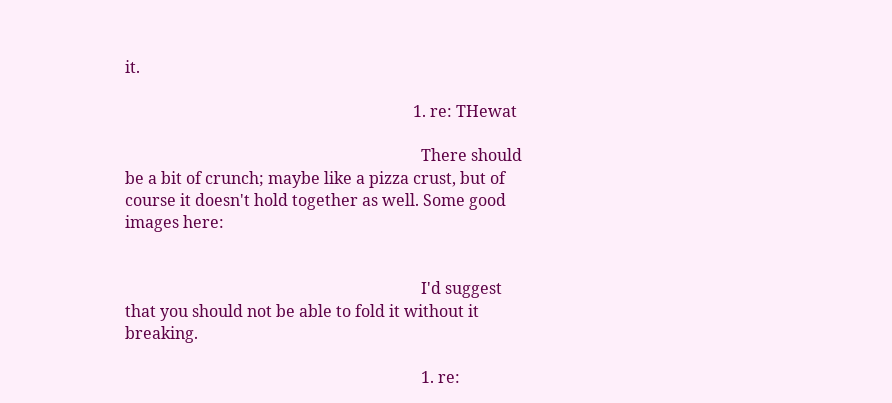it.

                                                                        1. re: THewat

                                                                          There should be a bit of crunch; maybe like a pizza crust, but of course it doesn't hold together as well. Some good images here:


                                                                          I'd suggest that you should not be able to fold it without it breaking.

                                                                          1. re: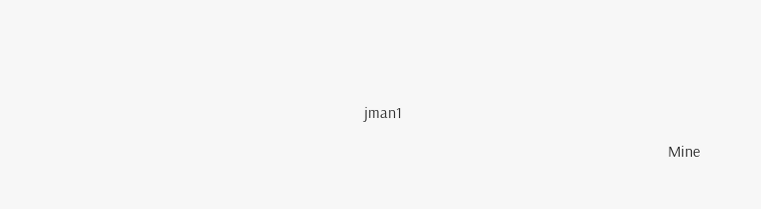jman1

                                                                            Mine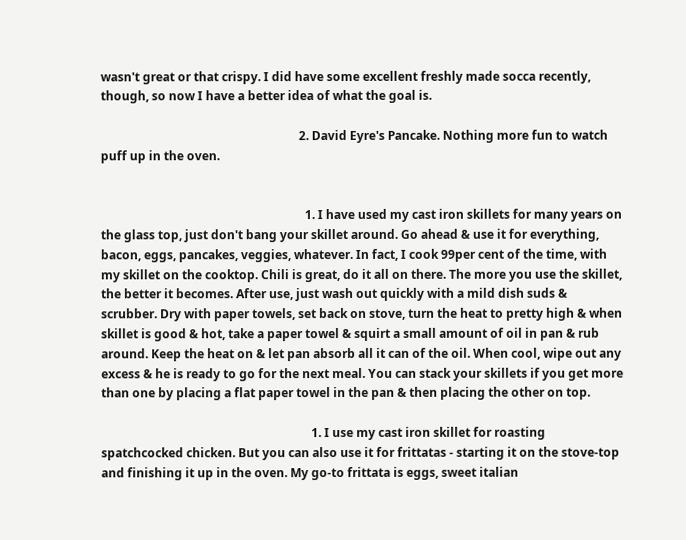wasn't great or that crispy. I did have some excellent freshly made socca recently, though, so now I have a better idea of what the goal is.

                                                                  2. David Eyre's Pancake. Nothing more fun to watch puff up in the oven.


                                                                    1. I have used my cast iron skillets for many years on the glass top, just don't bang your skillet around. Go ahead & use it for everything, bacon, eggs, pancakes, veggies, whatever. In fact, I cook 99per cent of the time, with my skillet on the cooktop. Chili is great, do it all on there. The more you use the skillet, the better it becomes. After use, just wash out quickly with a mild dish suds & scrubber. Dry with paper towels, set back on stove, turn the heat to pretty high & when skillet is good & hot, take a paper towel & squirt a small amount of oil in pan & rub around. Keep the heat on & let pan absorb all it can of the oil. When cool, wipe out any excess & he is ready to go for the next meal. You can stack your skillets if you get more than one by placing a flat paper towel in the pan & then placing the other on top.

                                                                      1. I use my cast iron skillet for roasting spatchcocked chicken. But you can also use it for frittatas - starting it on the stove-top and finishing it up in the oven. My go-to frittata is eggs, sweet italian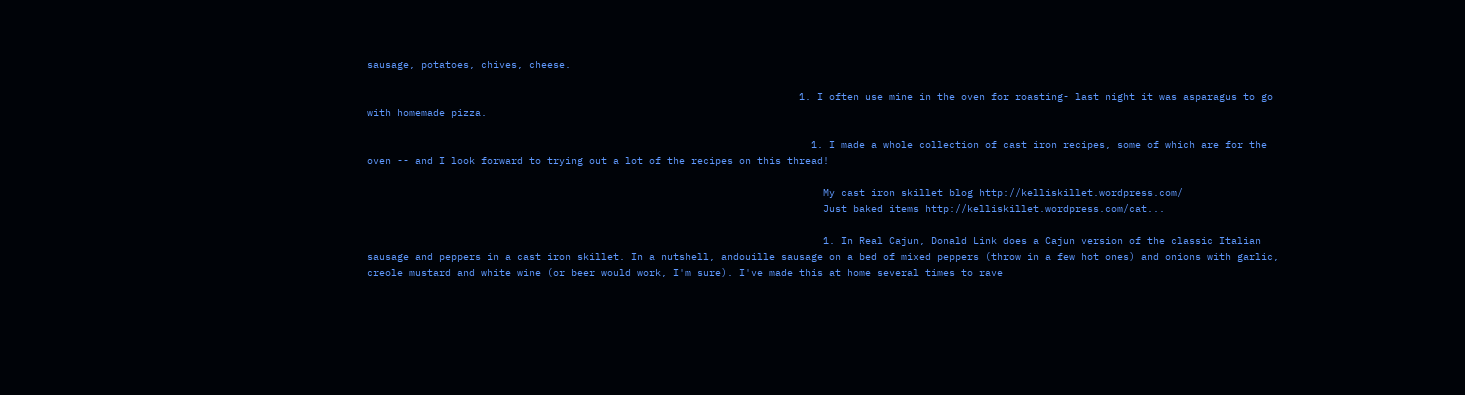sausage, potatoes, chives, cheese.

                                                                        1. I often use mine in the oven for roasting- last night it was asparagus to go with homemade pizza.

                                                                          1. I made a whole collection of cast iron recipes, some of which are for the oven -- and I look forward to trying out a lot of the recipes on this thread!

                                                                            My cast iron skillet blog http://kelliskillet.wordpress.com/
                                                                            Just baked items http://kelliskillet.wordpress.com/cat...

                                                                            1. In Real Cajun, Donald Link does a Cajun version of the classic Italian sausage and peppers in a cast iron skillet. In a nutshell, andouille sausage on a bed of mixed peppers (throw in a few hot ones) and onions with garlic, creole mustard and white wine (or beer would work, I'm sure). I've made this at home several times to rave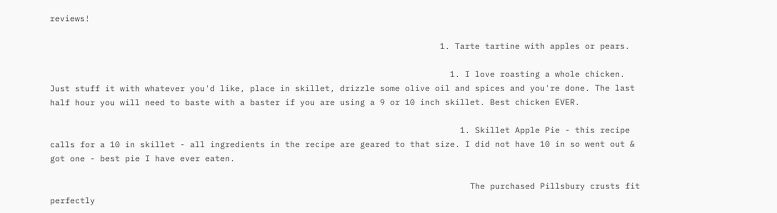reviews!

                                                                              1. Tarte tartine with apples or pears.

                                                                                1. I love roasting a whole chicken. Just stuff it with whatever you'd like, place in skillet, drizzle some olive oil and spices and you're done. The last half hour you will need to baste with a baster if you are using a 9 or 10 inch skillet. Best chicken EVER.

                                                                                  1. Skillet Apple Pie - this recipe calls for a 10 in skillet - all ingredients in the recipe are geared to that size. I did not have 10 in so went out & got one - best pie I have ever eaten.

                                                                                    The purchased Pillsbury crusts fit perfectly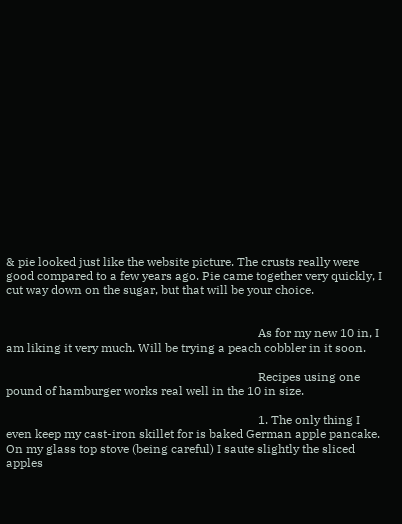& pie looked just like the website picture. The crusts really were good compared to a few years ago. Pie came together very quickly, I cut way down on the sugar, but that will be your choice.


                                                                                    As for my new 10 in, I am liking it very much. Will be trying a peach cobbler in it soon.

                                                                                    Recipes using one pound of hamburger works real well in the 10 in size.

                                                                                    1. The only thing I even keep my cast-iron skillet for is baked German apple pancake. On my glass top stove (being careful) I saute slightly the sliced apples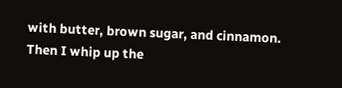with butter, brown sugar, and cinnamon. Then I whip up the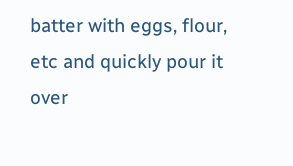batter with eggs, flour, etc and quickly pour it over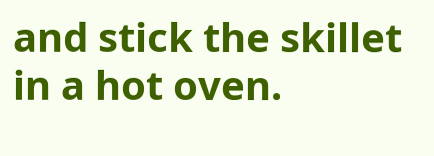and stick the skillet in a hot oven.